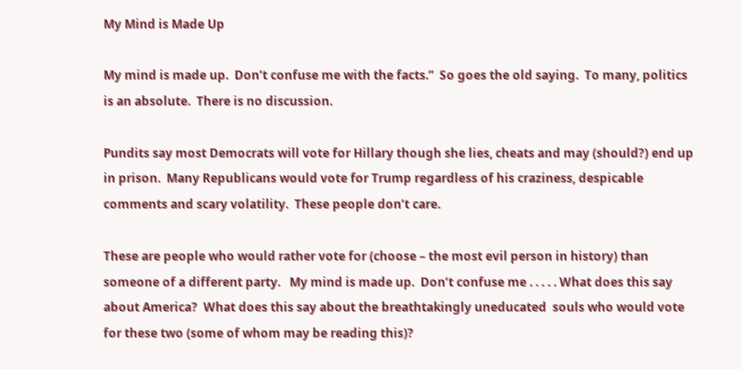My Mind is Made Up

My mind is made up.  Don’t confuse me with the facts.”  So goes the old saying.  To many, politics is an absolute.  There is no discussion.

Pundits say most Democrats will vote for Hillary though she lies, cheats and may (should?) end up in prison.  Many Republicans would vote for Trump regardless of his craziness, despicable comments and scary volatility.  These people don’t care.

These are people who would rather vote for (choose – the most evil person in history) than someone of a different party.   My mind is made up.  Don’t confuse me . . . . . What does this say about America?  What does this say about the breathtakingly uneducated  souls who would vote for these two (some of whom may be reading this)?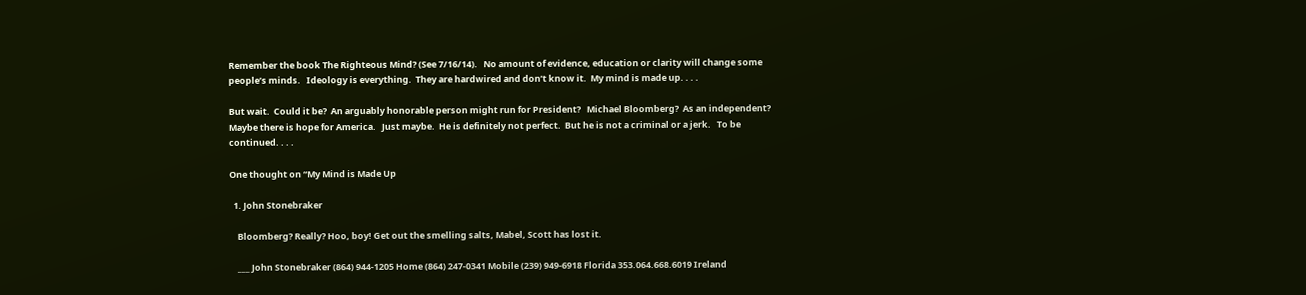Remember the book The Righteous Mind? (See 7/16/14).   No amount of evidence, education or clarity will change some people’s minds.   Ideology is everything.  They are hardwired and don’t know it.  My mind is made up. . . .

But wait.  Could it be?  An arguably honorable person might run for President?   Michael Bloomberg?  As an independent?  Maybe there is hope for America.   Just maybe.  He is definitely not perfect.  But he is not a criminal or a jerk.   To be continued. . . .

One thought on “My Mind is Made Up

  1. John Stonebraker

    Bloomberg? Really? Hoo, boy! Get out the smelling salts, Mabel, Scott has lost it.

    ___ John Stonebraker (864) 944-1205 Home (864) 247-0341 Mobile (239) 949-6918 Florida 353.064.668.6019 Ireland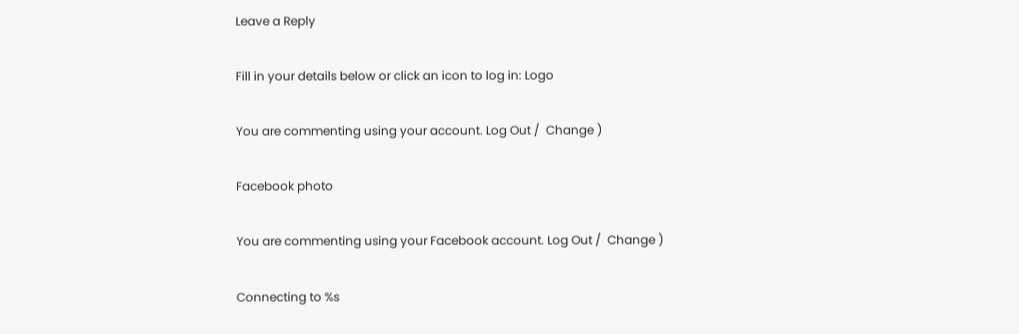Leave a Reply

Fill in your details below or click an icon to log in: Logo

You are commenting using your account. Log Out /  Change )

Facebook photo

You are commenting using your Facebook account. Log Out /  Change )

Connecting to %s